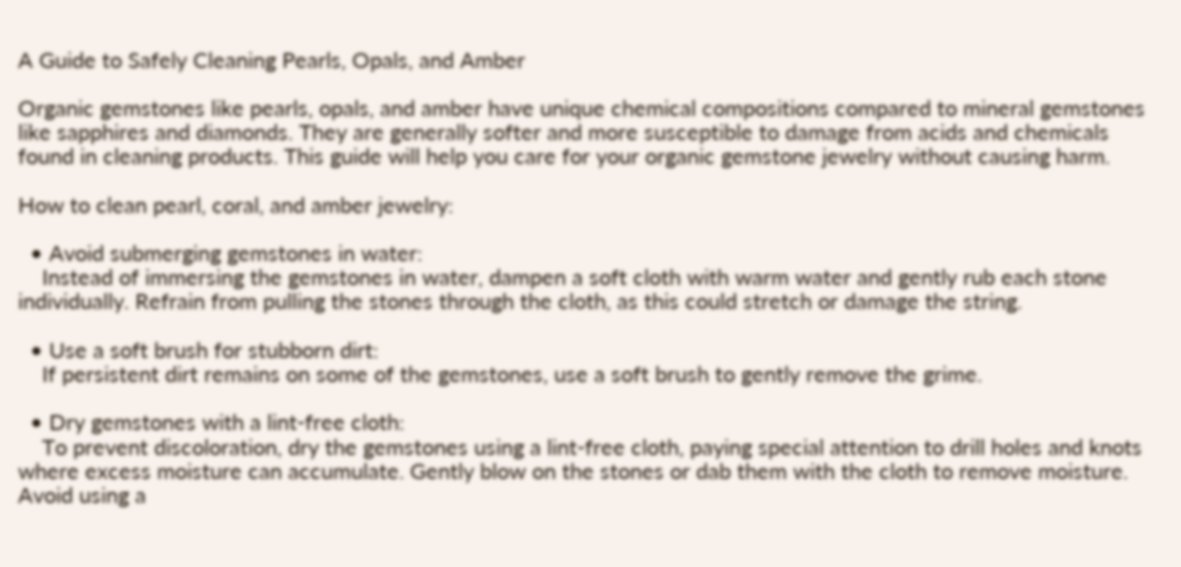A Guide to Safely Cleaning Pearls, Opals, and Amber

Organic gemstones like pearls, opals, and amber have unique chemical compositions compared to mineral gemstones like sapphires and diamonds. They are generally softer and more susceptible to damage from acids and chemicals found in cleaning products. This guide will help you care for your organic gemstone jewelry without causing harm.

How to clean pearl, coral, and amber jewelry:

  • Avoid submerging gemstones in water:
    Instead of immersing the gemstones in water, dampen a soft cloth with warm water and gently rub each stone individually. Refrain from pulling the stones through the cloth, as this could stretch or damage the string.

  • Use a soft brush for stubborn dirt:
    If persistent dirt remains on some of the gemstones, use a soft brush to gently remove the grime.

  • Dry gemstones with a lint-free cloth:
    To prevent discoloration, dry the gemstones using a lint-free cloth, paying special attention to drill holes and knots where excess moisture can accumulate. Gently blow on the stones or dab them with the cloth to remove moisture. Avoid using a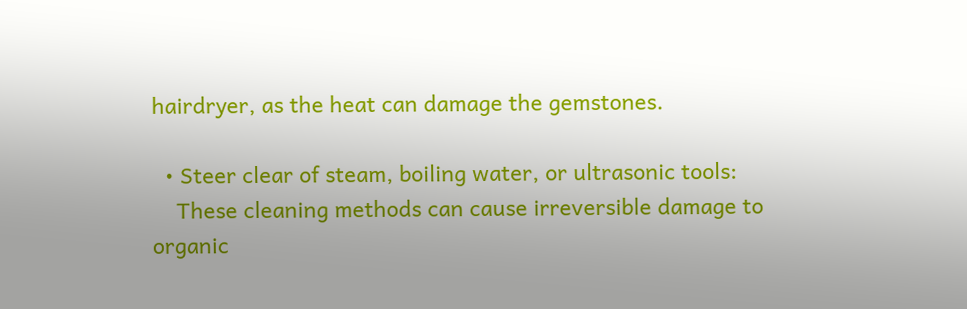hairdryer, as the heat can damage the gemstones.

  • Steer clear of steam, boiling water, or ultrasonic tools:
    These cleaning methods can cause irreversible damage to organic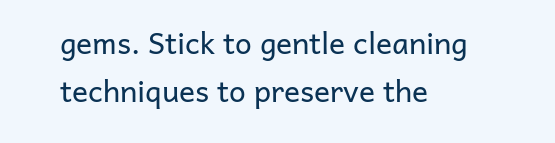gems. Stick to gentle cleaning techniques to preserve the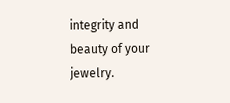integrity and beauty of your jewelry.